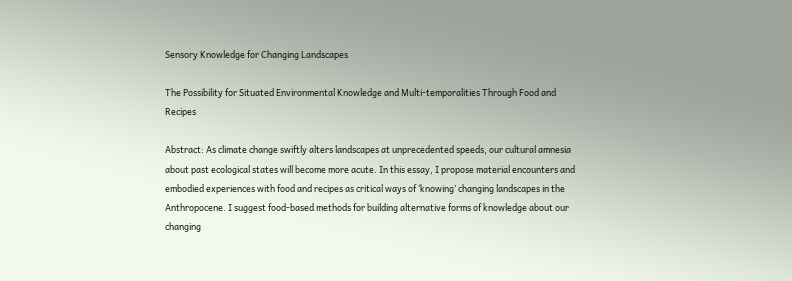Sensory Knowledge for Changing Landscapes

The Possibility for Situated Environmental Knowledge and Multi-temporalities Through Food and Recipes

Abstract: As climate change swiftly alters landscapes at unprecedented speeds, our cultural amnesia about past ecological states will become more acute. In this essay, I propose material encounters and embodied experiences with food and recipes as critical ways of ‘knowing’ changing landscapes in the Anthropocene. I suggest food-based methods for building alternative forms of knowledge about our changing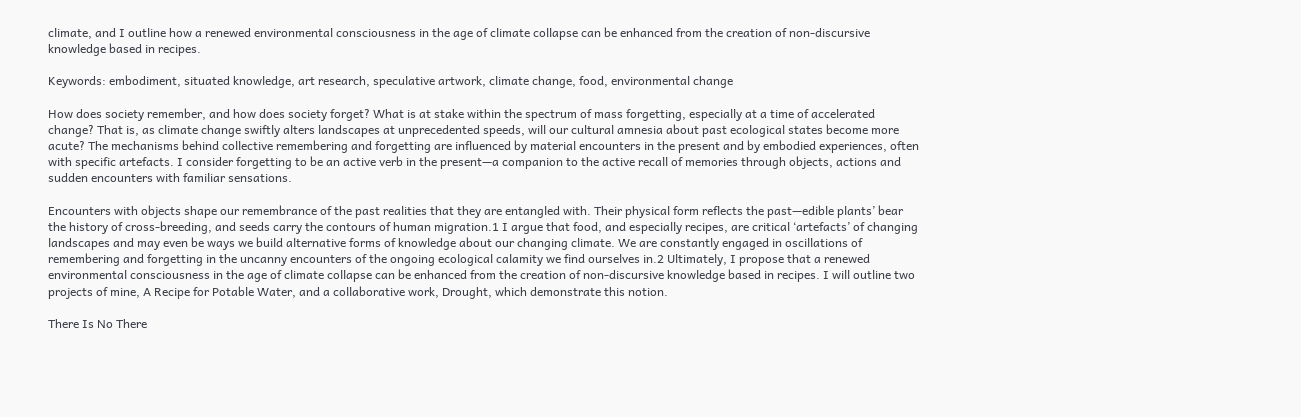climate, and I outline how a renewed environmental consciousness in the age of climate collapse can be enhanced from the creation of non-discursive knowledge based in recipes.

Keywords: embodiment, situated knowledge, art research, speculative artwork, climate change, food, environmental change

How does society remember, and how does society forget? What is at stake within the spectrum of mass forgetting, especially at a time of accelerated change? That is, as climate change swiftly alters landscapes at unprecedented speeds, will our cultural amnesia about past ecological states become more acute? The mechanisms behind collective remembering and forgetting are influenced by material encounters in the present and by embodied experiences, often with specific artefacts. I consider forgetting to be an active verb in the present—a companion to the active recall of memories through objects, actions and sudden encounters with familiar sensations.

Encounters with objects shape our remembrance of the past realities that they are entangled with. Their physical form reflects the past—edible plants’ bear the history of cross-breeding, and seeds carry the contours of human migration.1 I argue that food, and especially recipes, are critical ‘artefacts’ of changing landscapes and may even be ways we build alternative forms of knowledge about our changing climate. We are constantly engaged in oscillations of remembering and forgetting in the uncanny encounters of the ongoing ecological calamity we find ourselves in.2 Ultimately, I propose that a renewed environmental consciousness in the age of climate collapse can be enhanced from the creation of non-discursive knowledge based in recipes. I will outline two projects of mine, A Recipe for Potable Water, and a collaborative work, Drought, which demonstrate this notion.

There Is No There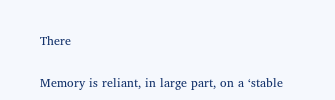There

Memory is reliant, in large part, on a ‘stable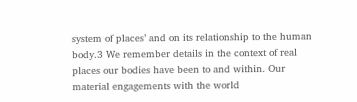system of places’ and on its relationship to the human body.3 We remember details in the context of real places our bodies have been to and within. Our material engagements with the world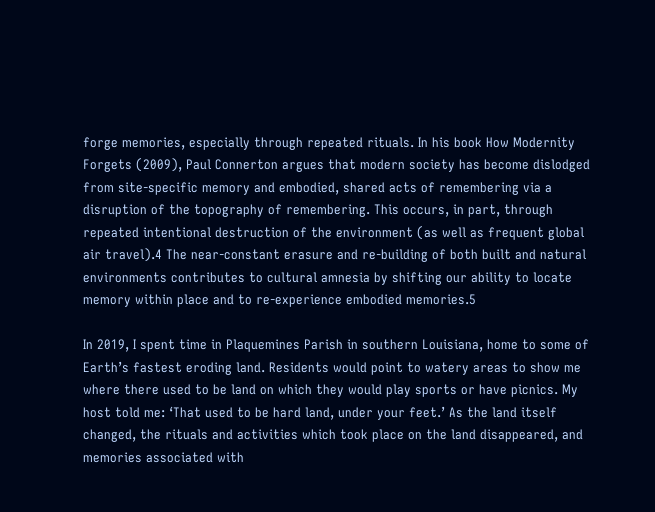forge memories, especially through repeated rituals. In his book How Modernity Forgets (2009), Paul Connerton argues that modern society has become dislodged from site-specific memory and embodied, shared acts of remembering via a disruption of the topography of remembering. This occurs, in part, through repeated intentional destruction of the environment (as well as frequent global air travel).4 The near-constant erasure and re-building of both built and natural environments contributes to cultural amnesia by shifting our ability to locate memory within place and to re-experience embodied memories.5

In 2019, I spent time in Plaquemines Parish in southern Louisiana, home to some of Earth’s fastest eroding land. Residents would point to watery areas to show me where there used to be land on which they would play sports or have picnics. My host told me: ‘That used to be hard land, under your feet.’ As the land itself changed, the rituals and activities which took place on the land disappeared, and memories associated with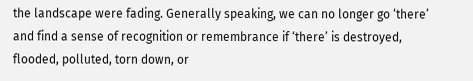the landscape were fading. Generally speaking, we can no longer go ‘there’ and find a sense of recognition or remembrance if ‘there’ is destroyed, flooded, polluted, torn down, or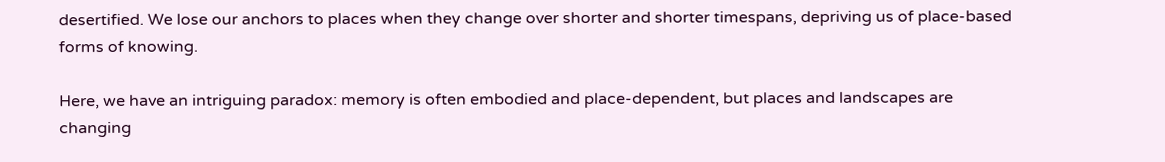desertified. We lose our anchors to places when they change over shorter and shorter timespans, depriving us of place-based forms of knowing.

Here, we have an intriguing paradox: memory is often embodied and place-dependent, but places and landscapes are changing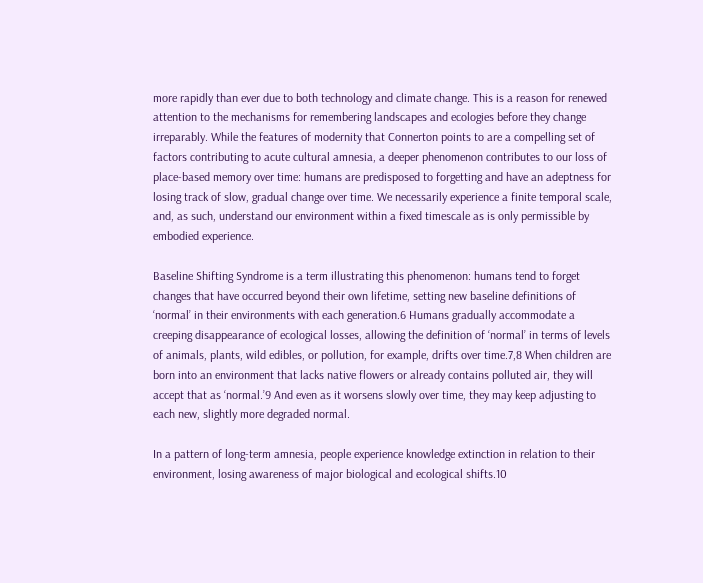more rapidly than ever due to both technology and climate change. This is a reason for renewed attention to the mechanisms for remembering landscapes and ecologies before they change irreparably. While the features of modernity that Connerton points to are a compelling set of factors contributing to acute cultural amnesia, a deeper phenomenon contributes to our loss of place-based memory over time: humans are predisposed to forgetting and have an adeptness for losing track of slow, gradual change over time. We necessarily experience a finite temporal scale, and, as such, understand our environment within a fixed timescale as is only permissible by embodied experience.

Baseline Shifting Syndrome is a term illustrating this phenomenon: humans tend to forget changes that have occurred beyond their own lifetime, setting new baseline definitions of ‘normal’ in their environments with each generation.6 Humans gradually accommodate a creeping disappearance of ecological losses, allowing the definition of ‘normal’ in terms of levels of animals, plants, wild edibles, or pollution, for example, drifts over time.7,8 When children are born into an environment that lacks native flowers or already contains polluted air, they will accept that as ‘normal.’9 And even as it worsens slowly over time, they may keep adjusting to each new, slightly more degraded normal.

In a pattern of long-term amnesia, people experience knowledge extinction in relation to their environment, losing awareness of major biological and ecological shifts.10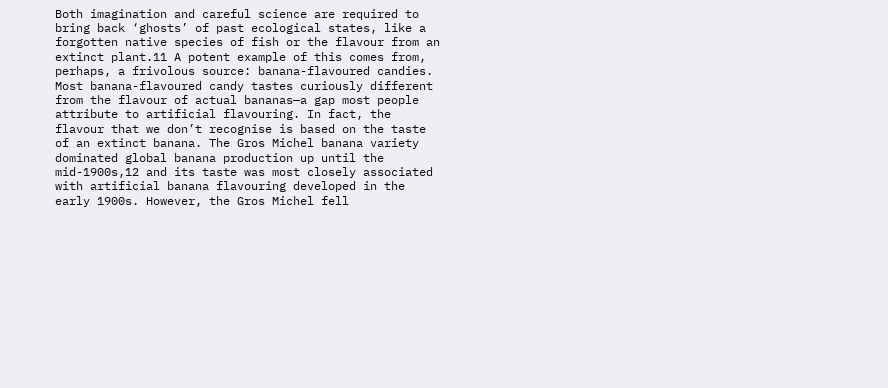Both imagination and careful science are required to bring back ‘ghosts’ of past ecological states, like a forgotten native species of fish or the flavour from an extinct plant.11 A potent example of this comes from, perhaps, a frivolous source: banana-flavoured candies. Most banana-flavoured candy tastes curiously different from the flavour of actual bananas—a gap most people attribute to artificial flavouring. In fact, the flavour that we don’t recognise is based on the taste of an extinct banana. The Gros Michel banana variety dominated global banana production up until the mid-1900s,12 and its taste was most closely associated with artificial banana flavouring developed in the early 1900s. However, the Gros Michel fell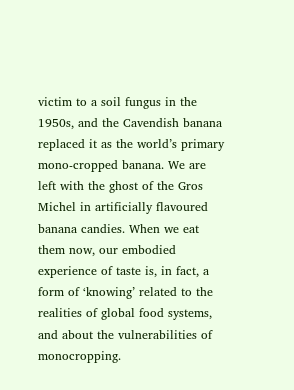victim to a soil fungus in the 1950s, and the Cavendish banana replaced it as the world’s primary mono-cropped banana. We are left with the ghost of the Gros Michel in artificially flavoured banana candies. When we eat them now, our embodied experience of taste is, in fact, a form of ‘knowing’ related to the realities of global food systems, and about the vulnerabilities of monocropping.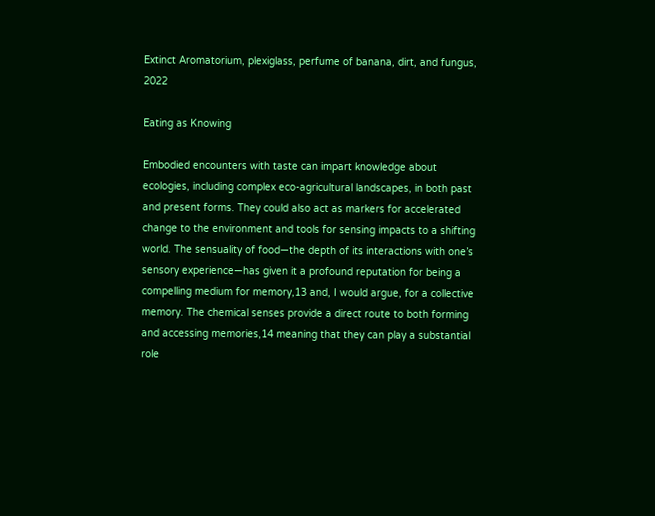Extinct Aromatorium, plexiglass, perfume of banana, dirt, and fungus, 2022

Eating as Knowing

Embodied encounters with taste can impart knowledge about ecologies, including complex eco-agricultural landscapes, in both past and present forms. They could also act as markers for accelerated change to the environment and tools for sensing impacts to a shifting world. The sensuality of food—the depth of its interactions with one’s sensory experience—has given it a profound reputation for being a compelling medium for memory,13 and, I would argue, for a collective memory. The chemical senses provide a direct route to both forming and accessing memories,14 meaning that they can play a substantial role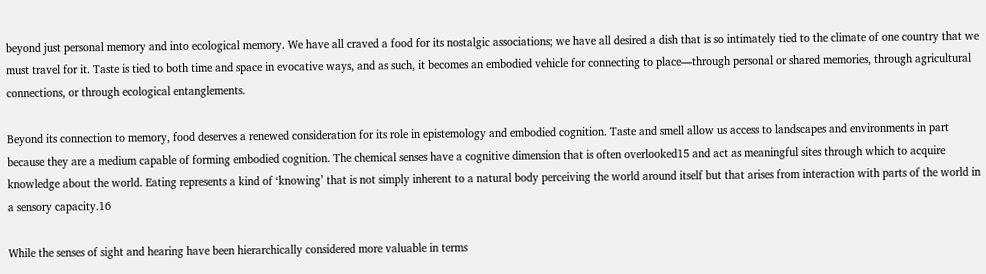beyond just personal memory and into ecological memory. We have all craved a food for its nostalgic associations; we have all desired a dish that is so intimately tied to the climate of one country that we must travel for it. Taste is tied to both time and space in evocative ways, and as such, it becomes an embodied vehicle for connecting to place—through personal or shared memories, through agricultural connections, or through ecological entanglements.

Beyond its connection to memory, food deserves a renewed consideration for its role in epistemology and embodied cognition. Taste and smell allow us access to landscapes and environments in part because they are a medium capable of forming embodied cognition. The chemical senses have a cognitive dimension that is often overlooked15 and act as meaningful sites through which to acquire knowledge about the world. Eating represents a kind of ‘knowing’ that is not simply inherent to a natural body perceiving the world around itself but that arises from interaction with parts of the world in a sensory capacity.16

While the senses of sight and hearing have been hierarchically considered more valuable in terms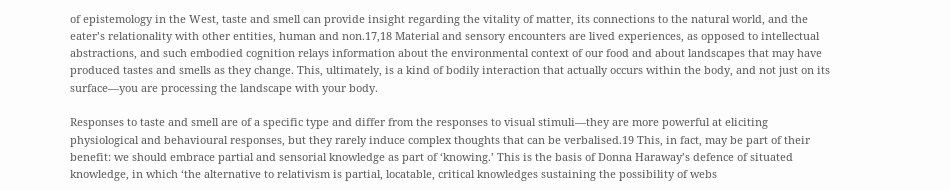of epistemology in the West, taste and smell can provide insight regarding the vitality of matter, its connections to the natural world, and the eater’s relationality with other entities, human and non.17,18 Material and sensory encounters are lived experiences, as opposed to intellectual abstractions, and such embodied cognition relays information about the environmental context of our food and about landscapes that may have produced tastes and smells as they change. This, ultimately, is a kind of bodily interaction that actually occurs within the body, and not just on its surface—you are processing the landscape with your body.

Responses to taste and smell are of a specific type and differ from the responses to visual stimuli—they are more powerful at eliciting physiological and behavioural responses, but they rarely induce complex thoughts that can be verbalised.19 This, in fact, may be part of their benefit: we should embrace partial and sensorial knowledge as part of ‘knowing.’ This is the basis of Donna Haraway’s defence of situated knowledge, in which ‘the alternative to relativism is partial, locatable, critical knowledges sustaining the possibility of webs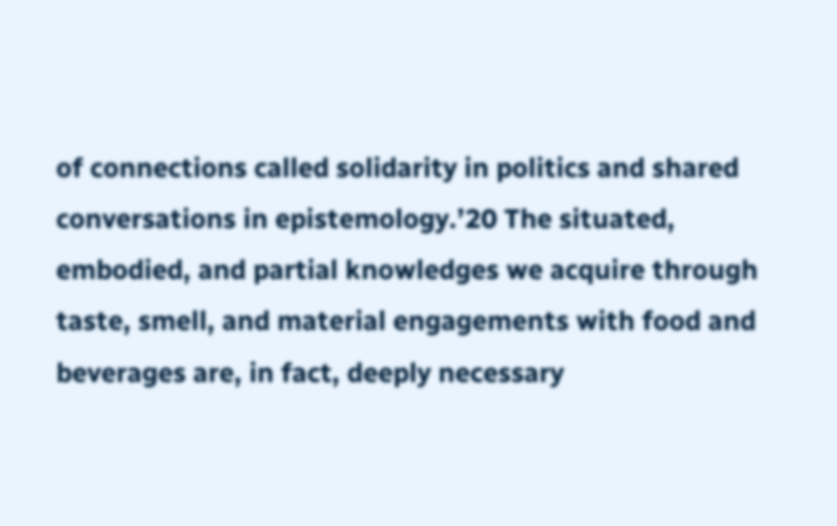of connections called solidarity in politics and shared conversations in epistemology.’20 The situated, embodied, and partial knowledges we acquire through taste, smell, and material engagements with food and beverages are, in fact, deeply necessary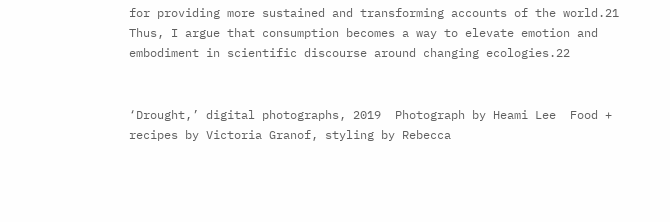for providing more sustained and transforming accounts of the world.21 Thus, I argue that consumption becomes a way to elevate emotion and embodiment in scientific discourse around changing ecologies.22


‘Drought,’ digital photographs, 2019  Photograph by Heami Lee  Food + recipes by Victoria Granof, styling by Rebecca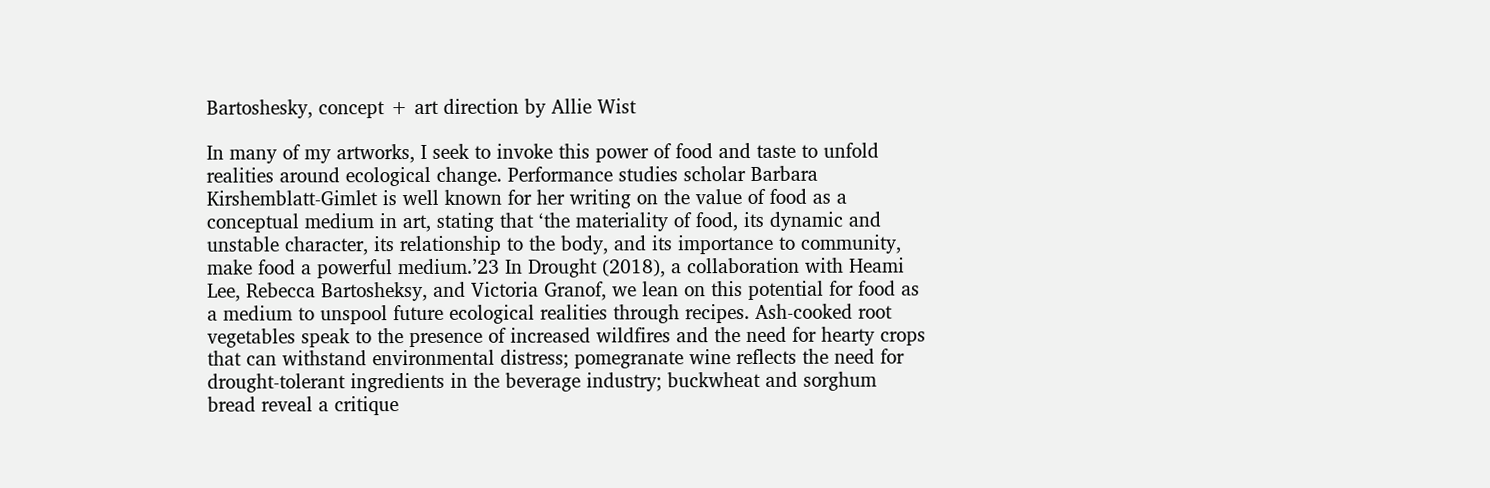Bartoshesky, concept + art direction by Allie Wist

In many of my artworks, I seek to invoke this power of food and taste to unfold realities around ecological change. Performance studies scholar Barbara Kirshemblatt-Gimlet is well known for her writing on the value of food as a conceptual medium in art, stating that ‘the materiality of food, its dynamic and unstable character, its relationship to the body, and its importance to community, make food a powerful medium.’23 In Drought (2018), a collaboration with Heami Lee, Rebecca Bartosheksy, and Victoria Granof, we lean on this potential for food as a medium to unspool future ecological realities through recipes. Ash-cooked root vegetables speak to the presence of increased wildfires and the need for hearty crops that can withstand environmental distress; pomegranate wine reflects the need for drought-tolerant ingredients in the beverage industry; buckwheat and sorghum bread reveal a critique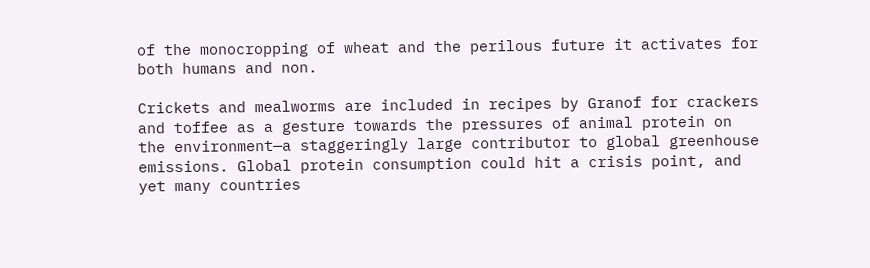of the monocropping of wheat and the perilous future it activates for both humans and non.

Crickets and mealworms are included in recipes by Granof for crackers and toffee as a gesture towards the pressures of animal protein on the environment—a staggeringly large contributor to global greenhouse emissions. Global protein consumption could hit a crisis point, and yet many countries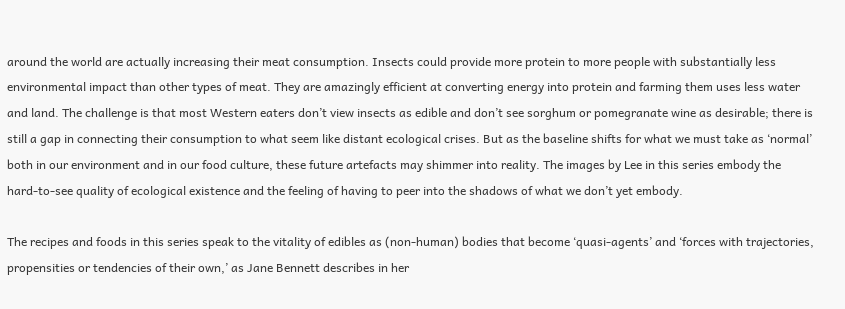around the world are actually increasing their meat consumption. Insects could provide more protein to more people with substantially less environmental impact than other types of meat. They are amazingly efficient at converting energy into protein and farming them uses less water and land. The challenge is that most Western eaters don’t view insects as edible and don’t see sorghum or pomegranate wine as desirable; there is still a gap in connecting their consumption to what seem like distant ecological crises. But as the baseline shifts for what we must take as ‘normal’ both in our environment and in our food culture, these future artefacts may shimmer into reality. The images by Lee in this series embody the hard-to-see quality of ecological existence and the feeling of having to peer into the shadows of what we don’t yet embody.

The recipes and foods in this series speak to the vitality of edibles as (non-human) bodies that become ‘quasi-agents’ and ‘forces with trajectories, propensities or tendencies of their own,’ as Jane Bennett describes in her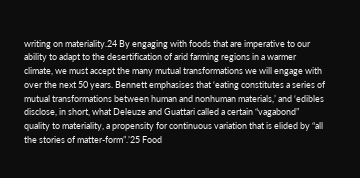writing on materiality.24 By engaging with foods that are imperative to our ability to adapt to the desertification of arid farming regions in a warmer climate, we must accept the many mutual transformations we will engage with over the next 50 years. Bennett emphasises that ‘eating constitutes a series of mutual transformations between human and nonhuman materials,’ and ‘edibles disclose, in short, what Deleuze and Guattari called a certain “vagabond” quality to materiality, a propensity for continuous variation that is elided by “all the stories of matter-form”.’25 Food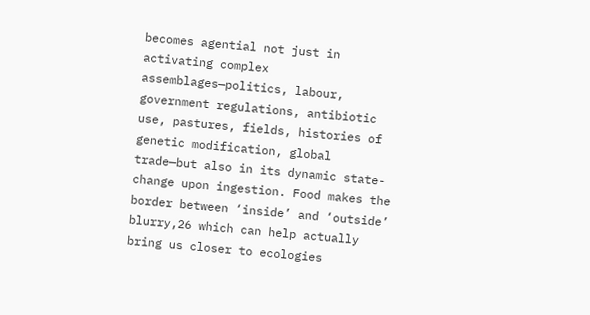becomes agential not just in activating complex assemblages—politics, labour, government regulations, antibiotic use, pastures, fields, histories of genetic modification, global trade—but also in its dynamic state-change upon ingestion. Food makes the border between ‘inside’ and ‘outside’ blurry,26 which can help actually bring us closer to ecologies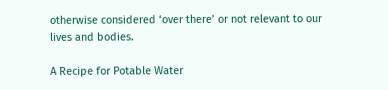otherwise considered ‘over there’ or not relevant to our lives and bodies.

A Recipe for Potable Water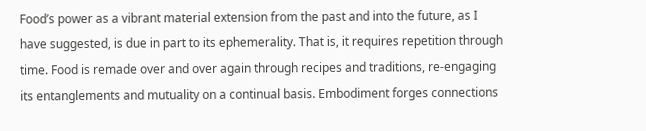Food’s power as a vibrant material extension from the past and into the future, as I have suggested, is due in part to its ephemerality. That is, it requires repetition through time. Food is remade over and over again through recipes and traditions, re-engaging its entanglements and mutuality on a continual basis. Embodiment forges connections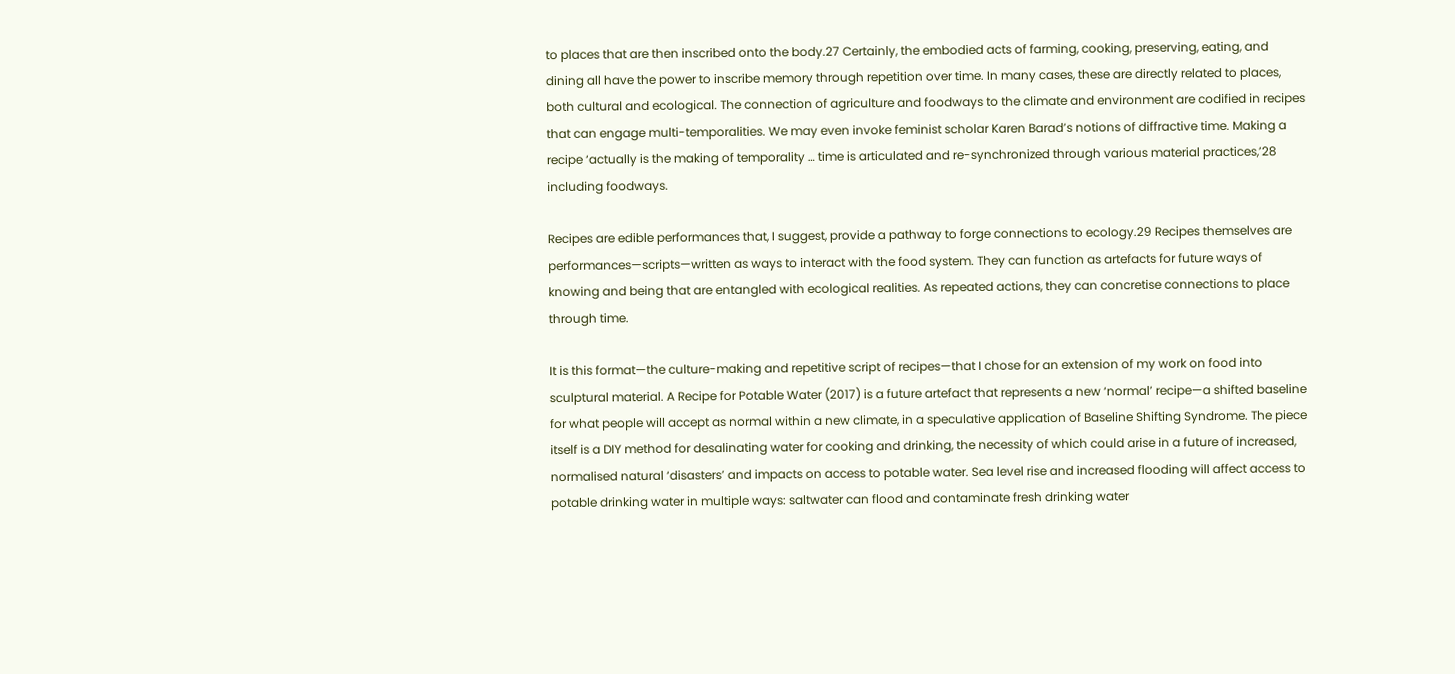to places that are then inscribed onto the body.27 Certainly, the embodied acts of farming, cooking, preserving, eating, and dining all have the power to inscribe memory through repetition over time. In many cases, these are directly related to places, both cultural and ecological. The connection of agriculture and foodways to the climate and environment are codified in recipes that can engage multi-temporalities. We may even invoke feminist scholar Karen Barad’s notions of diffractive time. Making a recipe ‘actually is the making of temporality … time is articulated and re-synchronized through various material practices,’28 including foodways.

Recipes are edible performances that, I suggest, provide a pathway to forge connections to ecology.29 Recipes themselves are performances—scripts—written as ways to interact with the food system. They can function as artefacts for future ways of knowing and being that are entangled with ecological realities. As repeated actions, they can concretise connections to place through time.

It is this format—the culture-making and repetitive script of recipes—that I chose for an extension of my work on food into sculptural material. A Recipe for Potable Water (2017) is a future artefact that represents a new ‘normal’ recipe—a shifted baseline for what people will accept as normal within a new climate, in a speculative application of Baseline Shifting Syndrome. The piece itself is a DIY method for desalinating water for cooking and drinking, the necessity of which could arise in a future of increased, normalised natural ‘disasters’ and impacts on access to potable water. Sea level rise and increased flooding will affect access to potable drinking water in multiple ways: saltwater can flood and contaminate fresh drinking water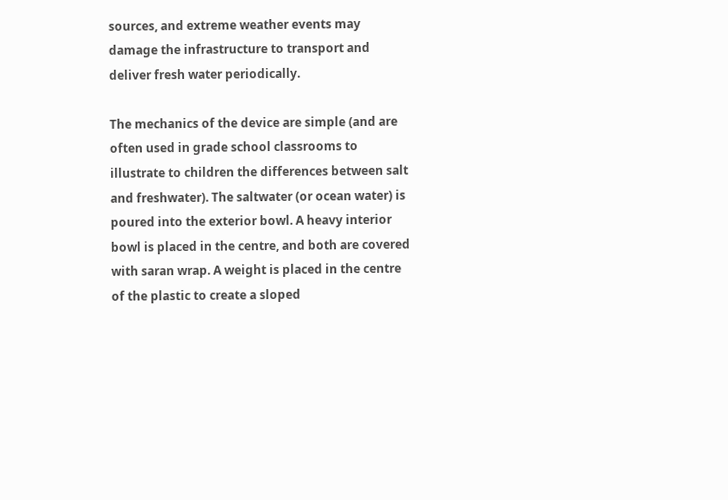sources, and extreme weather events may damage the infrastructure to transport and deliver fresh water periodically.

The mechanics of the device are simple (and are often used in grade school classrooms to illustrate to children the differences between salt and freshwater). The saltwater (or ocean water) is poured into the exterior bowl. A heavy interior bowl is placed in the centre, and both are covered with saran wrap. A weight is placed in the centre of the plastic to create a sloped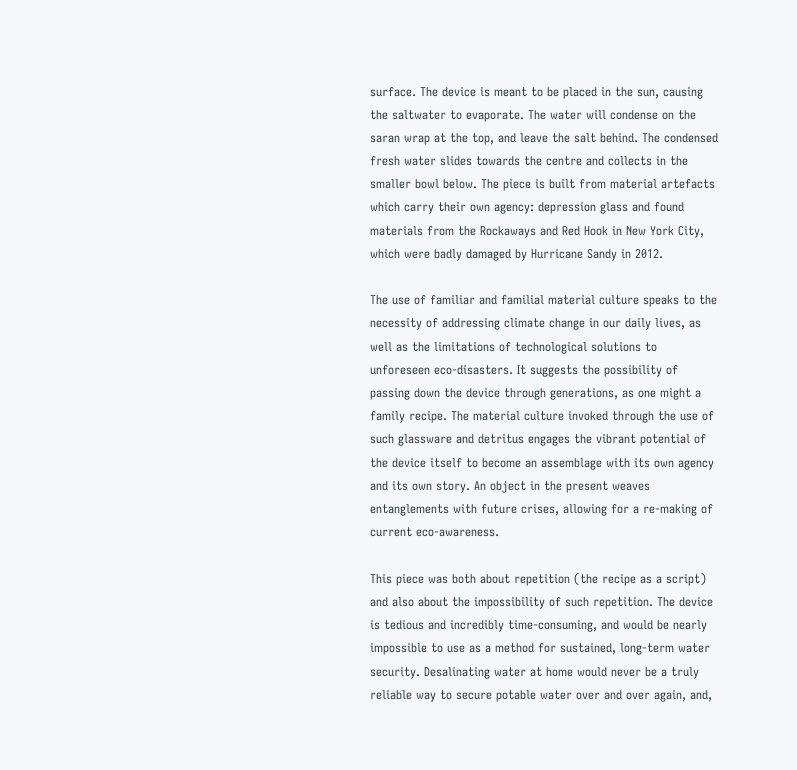surface. The device is meant to be placed in the sun, causing the saltwater to evaporate. The water will condense on the saran wrap at the top, and leave the salt behind. The condensed fresh water slides towards the centre and collects in the smaller bowl below. The piece is built from material artefacts which carry their own agency: depression glass and found materials from the Rockaways and Red Hook in New York City, which were badly damaged by Hurricane Sandy in 2012.

The use of familiar and familial material culture speaks to the necessity of addressing climate change in our daily lives, as well as the limitations of technological solutions to unforeseen eco-disasters. It suggests the possibility of passing down the device through generations, as one might a family recipe. The material culture invoked through the use of such glassware and detritus engages the vibrant potential of the device itself to become an assemblage with its own agency and its own story. An object in the present weaves entanglements with future crises, allowing for a re-making of current eco-awareness.

This piece was both about repetition (the recipe as a script) and also about the impossibility of such repetition. The device is tedious and incredibly time-consuming, and would be nearly impossible to use as a method for sustained, long-term water security. Desalinating water at home would never be a truly reliable way to secure potable water over and over again, and,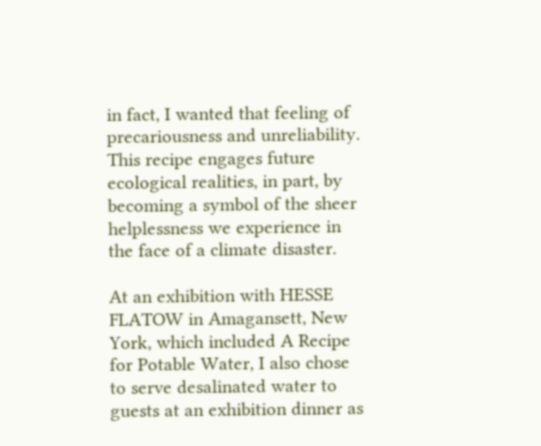in fact, I wanted that feeling of precariousness and unreliability. This recipe engages future ecological realities, in part, by becoming a symbol of the sheer helplessness we experience in the face of a climate disaster.

At an exhibition with HESSE FLATOW in Amagansett, New York, which included A Recipe for Potable Water, I also chose to serve desalinated water to guests at an exhibition dinner as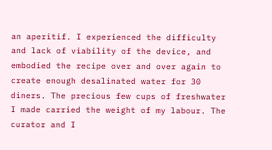an aperitif. I experienced the difficulty and lack of viability of the device, and embodied the recipe over and over again to create enough desalinated water for 30 diners. The precious few cups of freshwater I made carried the weight of my labour. The curator and I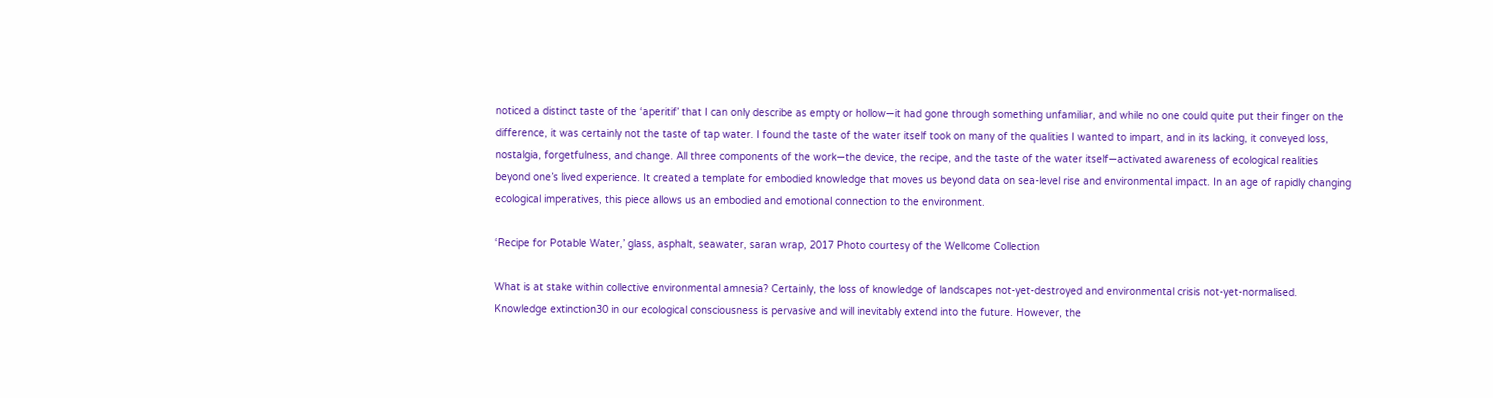noticed a distinct taste of the ‘aperitif’ that I can only describe as empty or hollow—it had gone through something unfamiliar, and while no one could quite put their finger on the difference, it was certainly not the taste of tap water. I found the taste of the water itself took on many of the qualities I wanted to impart, and in its lacking, it conveyed loss, nostalgia, forgetfulness, and change. All three components of the work—the device, the recipe, and the taste of the water itself—activated awareness of ecological realities beyond one’s lived experience. It created a template for embodied knowledge that moves us beyond data on sea-level rise and environmental impact. In an age of rapidly changing ecological imperatives, this piece allows us an embodied and emotional connection to the environment.

‘Recipe for Potable Water,’ glass, asphalt, seawater, saran wrap, 2017 Photo courtesy of the Wellcome Collection

What is at stake within collective environmental amnesia? Certainly, the loss of knowledge of landscapes not-yet-destroyed and environmental crisis not-yet-normalised. Knowledge extinction30 in our ecological consciousness is pervasive and will inevitably extend into the future. However, the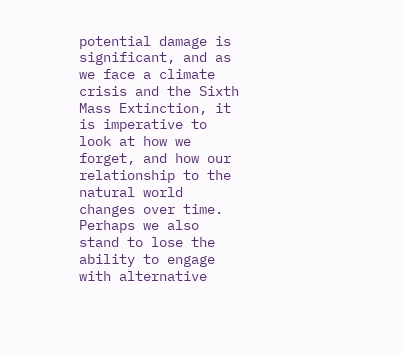potential damage is significant, and as we face a climate crisis and the Sixth Mass Extinction, it is imperative to look at how we forget, and how our relationship to the natural world changes over time. Perhaps we also stand to lose the ability to engage with alternative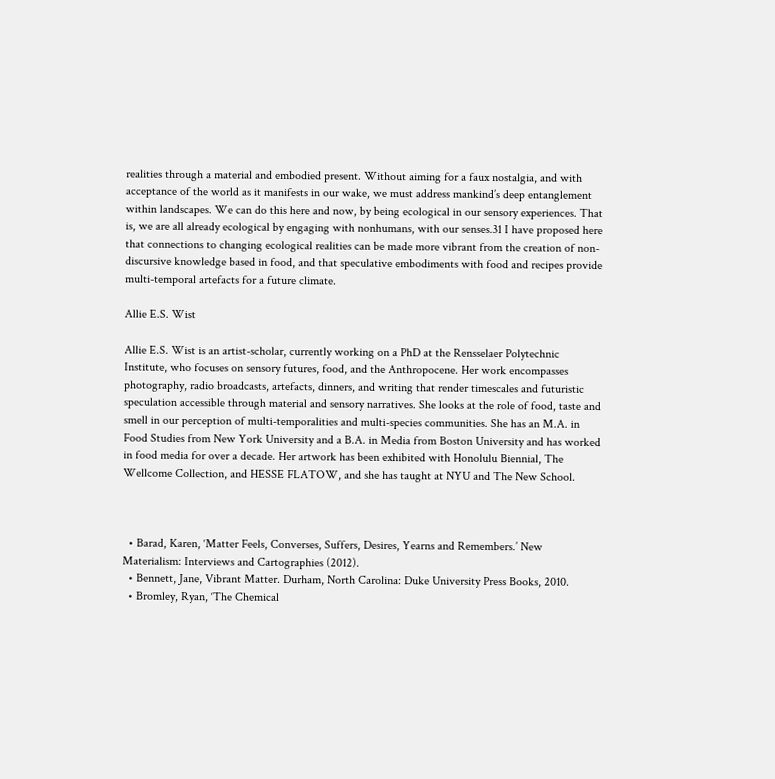realities through a material and embodied present. Without aiming for a faux nostalgia, and with acceptance of the world as it manifests in our wake, we must address mankind’s deep entanglement within landscapes. We can do this here and now, by being ecological in our sensory experiences. That is, we are all already ecological by engaging with nonhumans, with our senses.31 I have proposed here that connections to changing ecological realities can be made more vibrant from the creation of non-discursive knowledge based in food, and that speculative embodiments with food and recipes provide multi-temporal artefacts for a future climate.

Allie E.S. Wist

Allie E.S. Wist is an artist-scholar, currently working on a PhD at the Rensselaer Polytechnic Institute, who focuses on sensory futures, food, and the Anthropocene. Her work encompasses photography, radio broadcasts, artefacts, dinners, and writing that render timescales and futuristic speculation accessible through material and sensory narratives. She looks at the role of food, taste and smell in our perception of multi-temporalities and multi-species communities. She has an M.A. in Food Studies from New York University and a B.A. in Media from Boston University and has worked in food media for over a decade. Her artwork has been exhibited with Honolulu Biennial, The Wellcome Collection, and HESSE FLATOW, and she has taught at NYU and The New School.



  • Barad, Karen, ‘Matter Feels, Converses, Suffers, Desires, Yearns and Remembers.’ New Materialism: Interviews and Cartographies (2012).
  • Bennett, Jane, Vibrant Matter. Durham, North Carolina: Duke University Press Books, 2010.
  • Bromley, Ryan, ‘The Chemical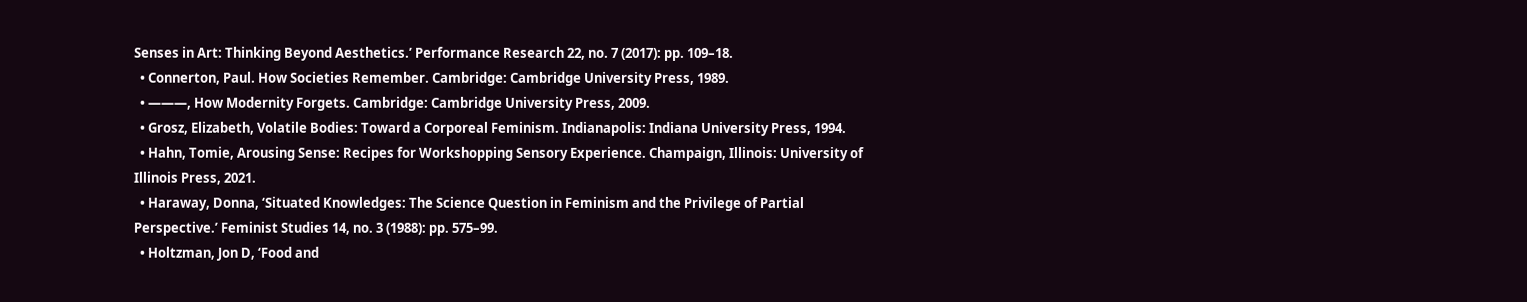Senses in Art: Thinking Beyond Aesthetics.’ Performance Research 22, no. 7 (2017): pp. 109–18.
  • Connerton, Paul. How Societies Remember. Cambridge: Cambridge University Press, 1989.
  • ———, How Modernity Forgets. Cambridge: Cambridge University Press, 2009.
  • Grosz, Elizabeth, Volatile Bodies: Toward a Corporeal Feminism. Indianapolis: Indiana University Press, 1994.
  • Hahn, Tomie, Arousing Sense: Recipes for Workshopping Sensory Experience. Champaign, Illinois: University of Illinois Press, 2021.
  • Haraway, Donna, ‘Situated Knowledges: The Science Question in Feminism and the Privilege of Partial Perspective.’ Feminist Studies 14, no. 3 (1988): pp. 575–99.
  • Holtzman, Jon D, ‘Food and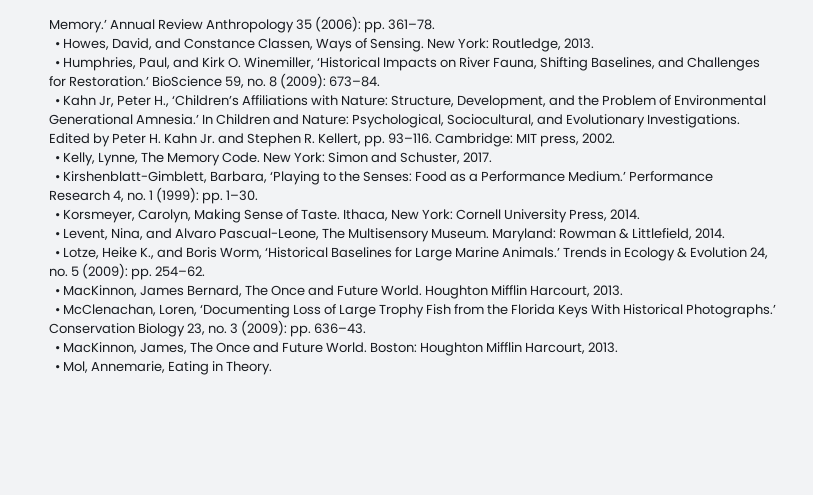Memory.’ Annual Review Anthropology 35 (2006): pp. 361–78.
  • Howes, David, and Constance Classen, Ways of Sensing. New York: Routledge, 2013.
  • Humphries, Paul, and Kirk O. Winemiller, ‘Historical Impacts on River Fauna, Shifting Baselines, and Challenges for Restoration.’ BioScience 59, no. 8 (2009): 673–84.
  • Kahn Jr, Peter H., ‘Children’s Affiliations with Nature: Structure, Development, and the Problem of Environmental Generational Amnesia.’ In Children and Nature: Psychological, Sociocultural, and Evolutionary Investigations. Edited by Peter H. Kahn Jr. and Stephen R. Kellert, pp. 93–116. Cambridge: MIT press, 2002.
  • Kelly, Lynne, The Memory Code. New York: Simon and Schuster, 2017.
  • Kirshenblatt-Gimblett, Barbara, ‘Playing to the Senses: Food as a Performance Medium.’ Performance Research 4, no. 1 (1999): pp. 1–30.
  • Korsmeyer, Carolyn, Making Sense of Taste. Ithaca, New York: Cornell University Press, 2014.
  • Levent, Nina, and Alvaro Pascual-Leone, The Multisensory Museum. Maryland: Rowman & Littlefield, 2014.
  • Lotze, Heike K., and Boris Worm, ‘Historical Baselines for Large Marine Animals.’ Trends in Ecology & Evolution 24, no. 5 (2009): pp. 254–62.
  • MacKinnon, James Bernard, The Once and Future World. Houghton Mifflin Harcourt, 2013.
  • McClenachan, Loren, ‘Documenting Loss of Large Trophy Fish from the Florida Keys With Historical Photographs.’ Conservation Biology 23, no. 3 (2009): pp. 636–43.
  • MacKinnon, James, The Once and Future World. Boston: Houghton Mifflin Harcourt, 2013.
  • Mol, Annemarie, Eating in Theory.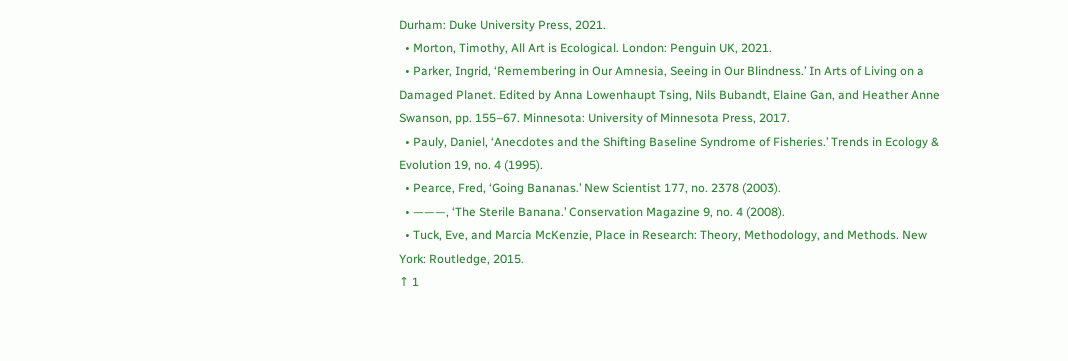Durham: Duke University Press, 2021.
  • Morton, Timothy, All Art is Ecological. London: Penguin UK, 2021.
  • Parker, Ingrid, ‘Remembering in Our Amnesia, Seeing in Our Blindness.’ In Arts of Living on a Damaged Planet. Edited by Anna Lowenhaupt Tsing, Nils Bubandt, Elaine Gan, and Heather Anne Swanson, pp. 155–67. Minnesota: University of Minnesota Press, 2017.
  • Pauly, Daniel, ‘Anecdotes and the Shifting Baseline Syndrome of Fisheries.’ Trends in Ecology & Evolution 19, no. 4 (1995).
  • Pearce, Fred, ‘Going Bananas.’ New Scientist 177, no. 2378 (2003).
  • ———, ‘The Sterile Banana.’ Conservation Magazine 9, no. 4 (2008).
  • Tuck, Eve, and Marcia McKenzie, Place in Research: Theory, Methodology, and Methods. New York: Routledge, 2015.
↑ 1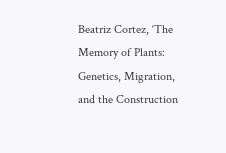Beatriz Cortez, ‘The Memory of Plants: Genetics, Migration, and the Construction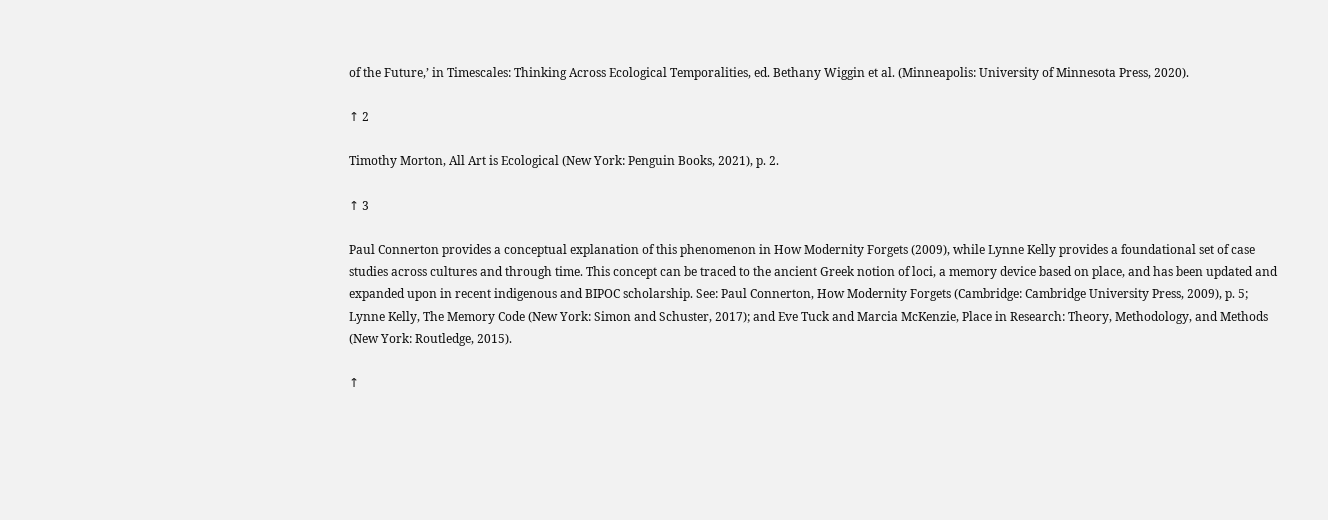of the Future,’ in Timescales: Thinking Across Ecological Temporalities, ed. Bethany Wiggin et al. (Minneapolis: University of Minnesota Press, 2020).

↑ 2

Timothy Morton, All Art is Ecological (New York: Penguin Books, 2021), p. 2.

↑ 3

Paul Connerton provides a conceptual explanation of this phenomenon in How Modernity Forgets (2009), while Lynne Kelly provides a foundational set of case studies across cultures and through time. This concept can be traced to the ancient Greek notion of loci, a memory device based on place, and has been updated and expanded upon in recent indigenous and BIPOC scholarship. See: Paul Connerton, How Modernity Forgets (Cambridge: Cambridge University Press, 2009), p. 5; Lynne Kelly, The Memory Code (New York: Simon and Schuster, 2017); and Eve Tuck and Marcia McKenzie, Place in Research: Theory, Methodology, and Methods (New York: Routledge, 2015).

↑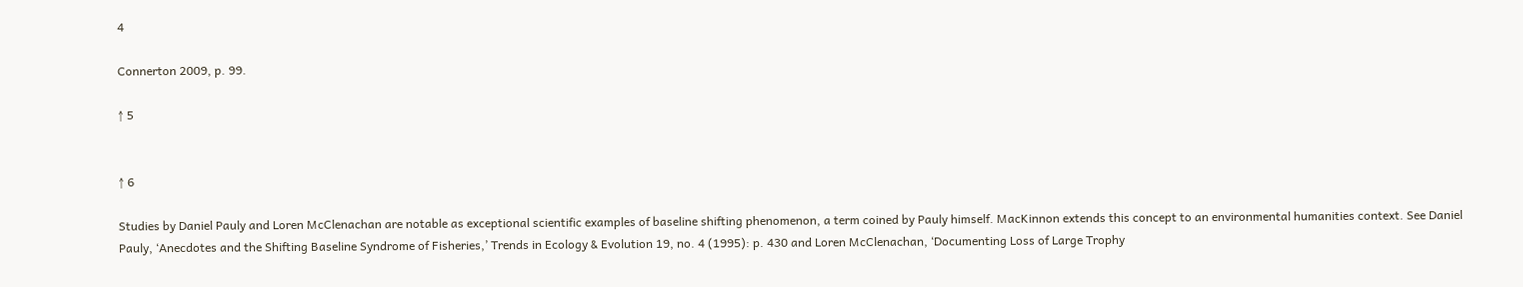4

Connerton 2009, p. 99.

↑ 5


↑ 6

Studies by Daniel Pauly and Loren McClenachan are notable as exceptional scientific examples of baseline shifting phenomenon, a term coined by Pauly himself. MacKinnon extends this concept to an environmental humanities context. See Daniel Pauly, ‘Anecdotes and the Shifting Baseline Syndrome of Fisheries,’ Trends in Ecology & Evolution 19, no. 4 (1995): p. 430 and Loren McClenachan, ‘Documenting Loss of Large Trophy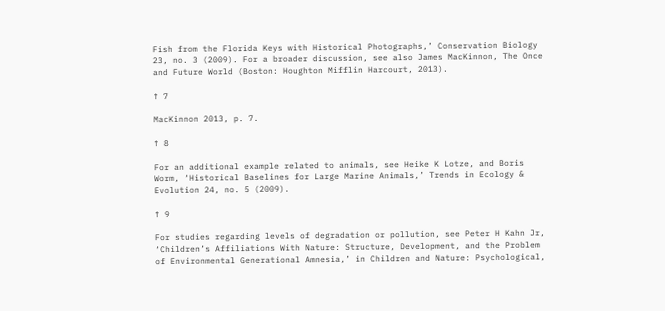Fish from the Florida Keys with Historical Photographs,’ Conservation Biology 23, no. 3 (2009). For a broader discussion, see also James MacKinnon, The Once and Future World (Boston: Houghton Mifflin Harcourt, 2013).

↑ 7

MacKinnon 2013, p. 7.

↑ 8

For an additional example related to animals, see Heike K Lotze, and Boris Worm, ‘Historical Baselines for Large Marine Animals,’ Trends in Ecology & Evolution 24, no. 5 (2009).

↑ 9

For studies regarding levels of degradation or pollution, see Peter H Kahn Jr, ‘Children’s Affiliations With Nature: Structure, Development, and the Problem of Environmental Generational Amnesia,’ in Children and Nature: Psychological,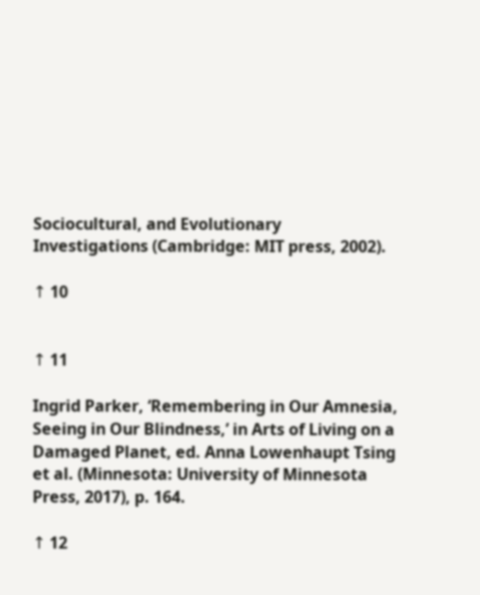Sociocultural, and Evolutionary Investigations (Cambridge: MIT press, 2002).

↑ 10


↑ 11

Ingrid Parker, ‘Remembering in Our Amnesia, Seeing in Our Blindness,’ in Arts of Living on a Damaged Planet, ed. Anna Lowenhaupt Tsing et al. (Minnesota: University of Minnesota Press, 2017), p. 164.

↑ 12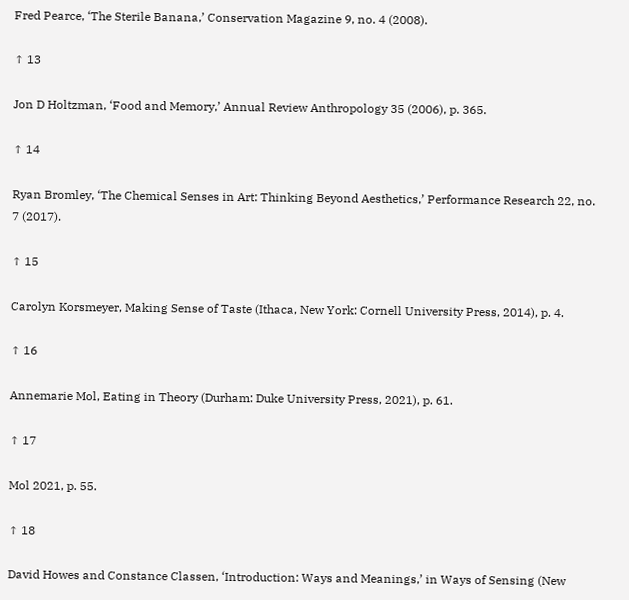Fred Pearce, ‘The Sterile Banana,’ Conservation Magazine 9, no. 4 (2008).

↑ 13

Jon D Holtzman, ‘Food and Memory,’ Annual Review Anthropology 35 (2006), p. 365.

↑ 14

Ryan Bromley, ‘The Chemical Senses in Art: Thinking Beyond Aesthetics,’ Performance Research 22, no. 7 (2017).

↑ 15

Carolyn Korsmeyer, Making Sense of Taste (Ithaca, New York: Cornell University Press, 2014), p. 4.

↑ 16

Annemarie Mol, Eating in Theory (Durham: Duke University Press, 2021), p. 61.

↑ 17

Mol 2021, p. 55.

↑ 18

David Howes and Constance Classen, ‘Introduction: Ways and Meanings,’ in Ways of Sensing (New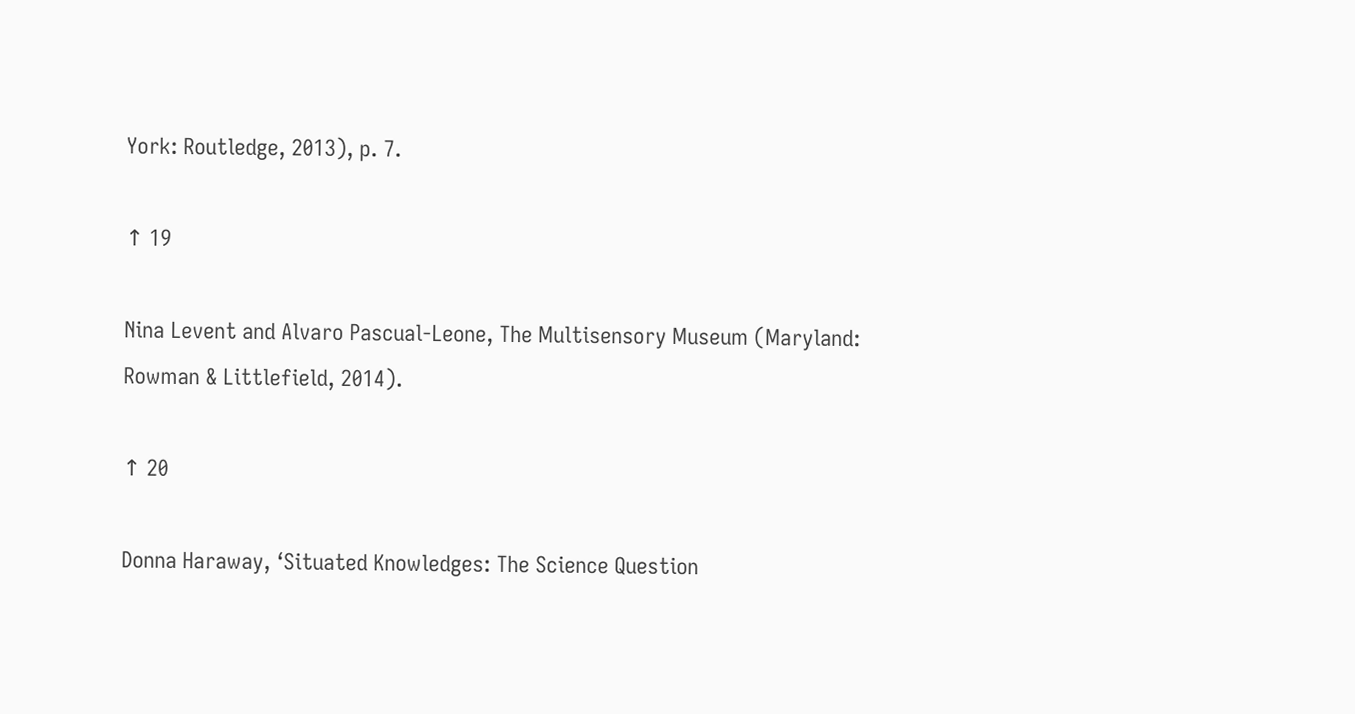York: Routledge, 2013), p. 7.

↑ 19

Nina Levent and Alvaro Pascual-Leone, The Multisensory Museum (Maryland: Rowman & Littlefield, 2014).

↑ 20

Donna Haraway, ‘Situated Knowledges: The Science Question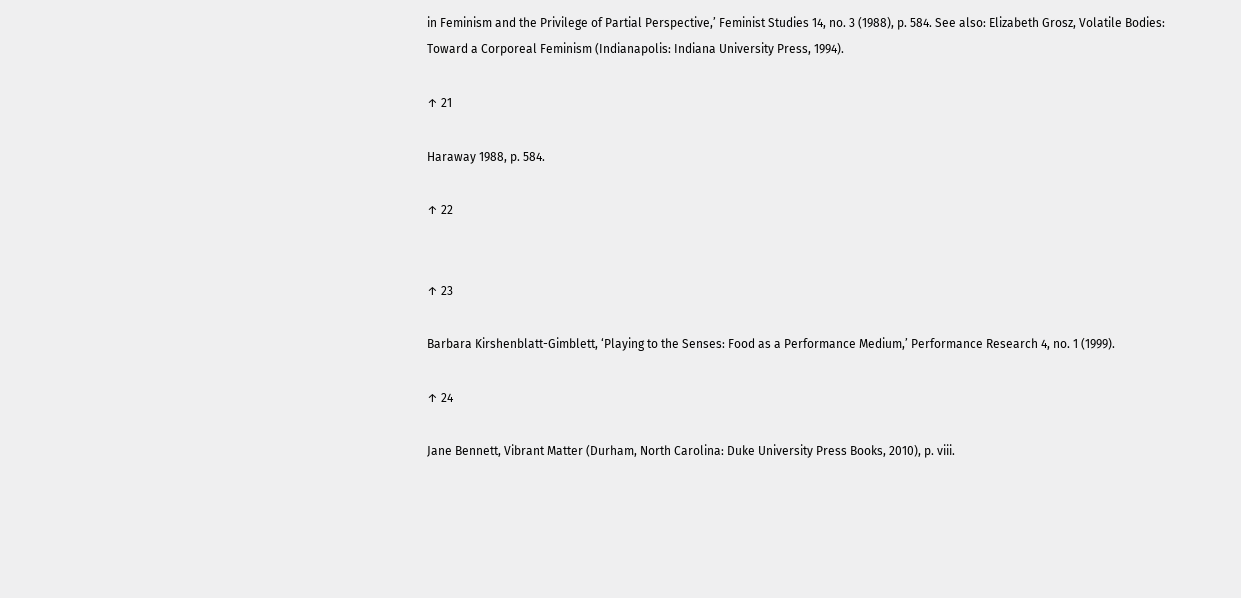in Feminism and the Privilege of Partial Perspective,’ Feminist Studies 14, no. 3 (1988), p. 584. See also: Elizabeth Grosz, Volatile Bodies: Toward a Corporeal Feminism (Indianapolis: Indiana University Press, 1994).

↑ 21

Haraway 1988, p. 584.

↑ 22


↑ 23

Barbara Kirshenblatt-Gimblett, ‘Playing to the Senses: Food as a Performance Medium,’ Performance Research 4, no. 1 (1999).

↑ 24

Jane Bennett, Vibrant Matter (Durham, North Carolina: Duke University Press Books, 2010), p. viii.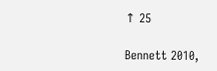↑ 25

Bennett 2010,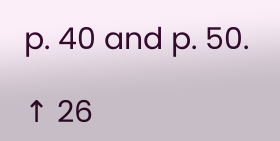p. 40 and p. 50.

↑ 26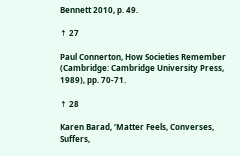Bennett 2010, p. 49.

↑ 27

Paul Connerton, How Societies Remember (Cambridge: Cambridge University Press, 1989), pp. 70-71.

↑ 28

Karen Barad, ‘Matter Feels, Converses, Suffers,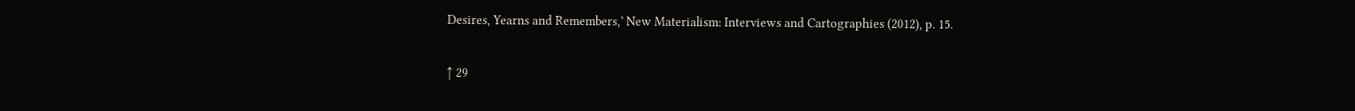Desires, Yearns and Remembers,’ New Materialism: Interviews and Cartographies (2012), p. 15.

↑ 29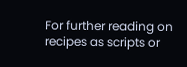For further reading on recipes as scripts or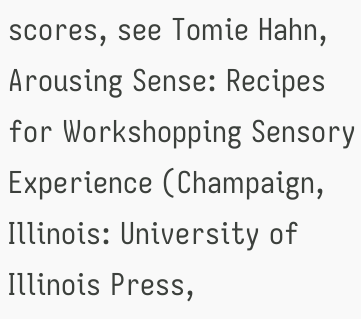scores, see Tomie Hahn, Arousing Sense: Recipes for Workshopping Sensory Experience (Champaign, Illinois: University of Illinois Press,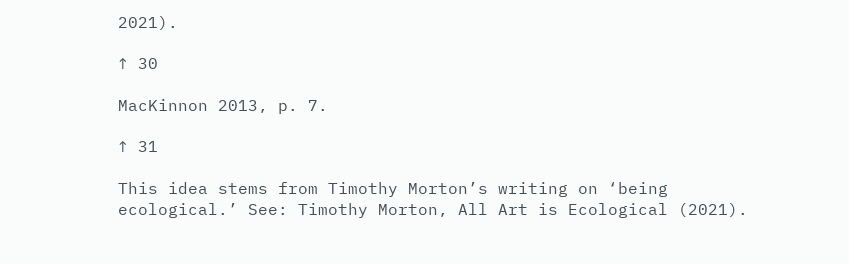2021).

↑ 30

MacKinnon 2013, p. 7.

↑ 31

This idea stems from Timothy Morton’s writing on ‘being ecological.’ See: Timothy Morton, All Art is Ecological (2021).